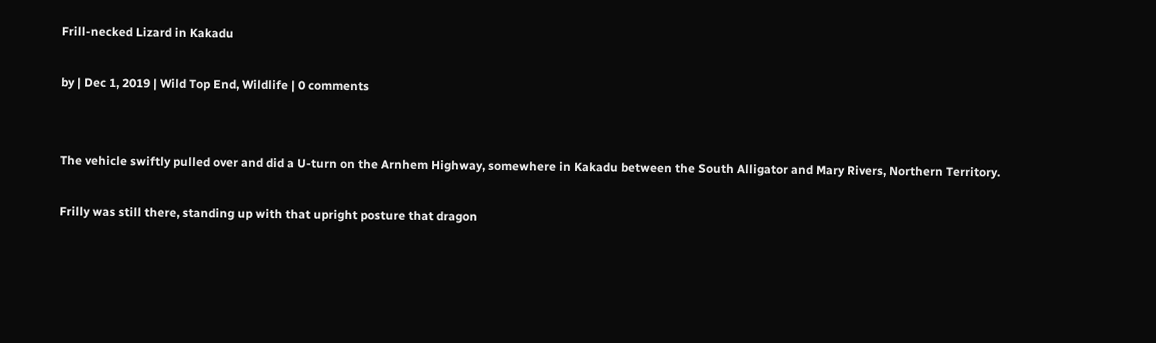Frill-necked Lizard in Kakadu

by | Dec 1, 2019 | Wild Top End, Wildlife | 0 comments


The vehicle swiftly pulled over and did a U-turn on the Arnhem Highway, somewhere in Kakadu between the South Alligator and Mary Rivers, Northern Territory.

Frilly was still there, standing up with that upright posture that dragon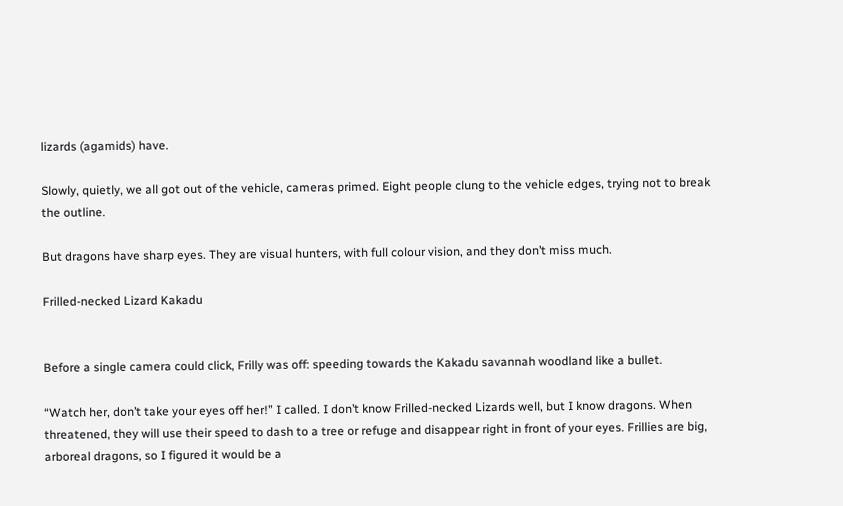lizards (agamids) have.

Slowly, quietly, we all got out of the vehicle, cameras primed. Eight people clung to the vehicle edges, trying not to break the outline.

But dragons have sharp eyes. They are visual hunters, with full colour vision, and they don’t miss much.

Frilled-necked Lizard Kakadu


Before a single camera could click, Frilly was off: speeding towards the Kakadu savannah woodland like a bullet.

“Watch her, don’t take your eyes off her!” I called. I don’t know Frilled-necked Lizards well, but I know dragons. When threatened, they will use their speed to dash to a tree or refuge and disappear right in front of your eyes. Frillies are big, arboreal dragons, so I figured it would be a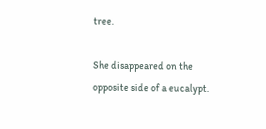tree.

She disappeared on the opposite side of a eucalypt.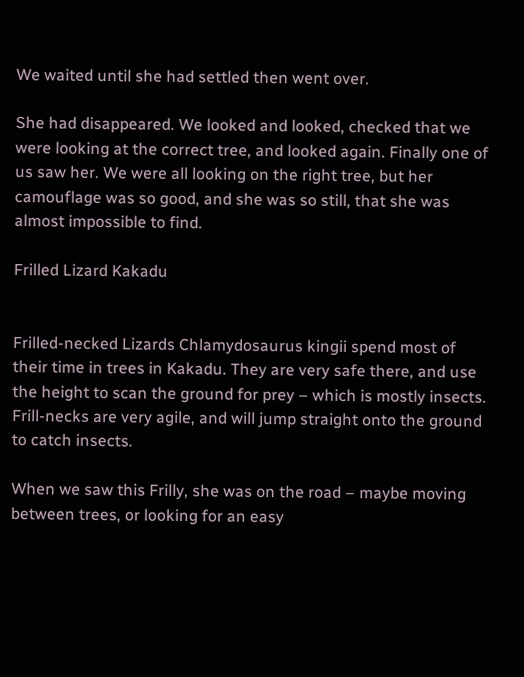We waited until she had settled then went over.

She had disappeared. We looked and looked, checked that we were looking at the correct tree, and looked again. Finally one of us saw her. We were all looking on the right tree, but her camouflage was so good, and she was so still, that she was almost impossible to find.

Frilled Lizard Kakadu


Frilled-necked Lizards Chlamydosaurus kingii spend most of their time in trees in Kakadu. They are very safe there, and use the height to scan the ground for prey – which is mostly insects. Frill-necks are very agile, and will jump straight onto the ground to catch insects.

When we saw this Frilly, she was on the road – maybe moving between trees, or looking for an easy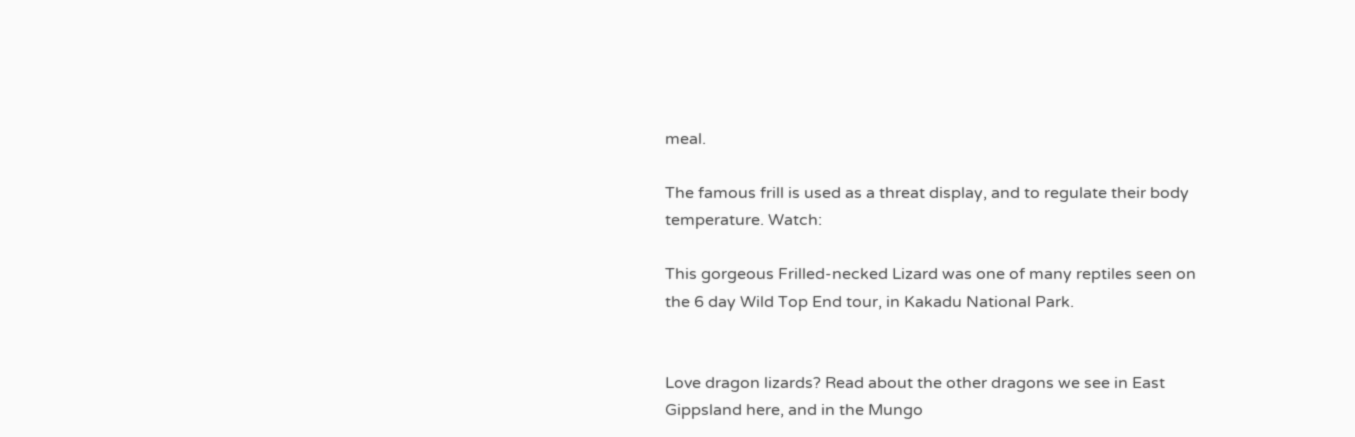meal.

The famous frill is used as a threat display, and to regulate their body temperature. Watch:

This gorgeous Frilled-necked Lizard was one of many reptiles seen on the 6 day Wild Top End tour, in Kakadu National Park.


Love dragon lizards? Read about the other dragons we see in East Gippsland here, and in the Mungo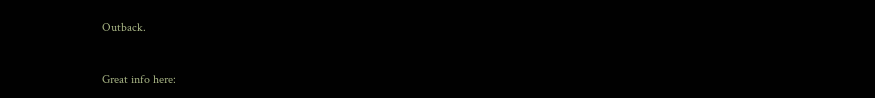Outback.



Great info here: